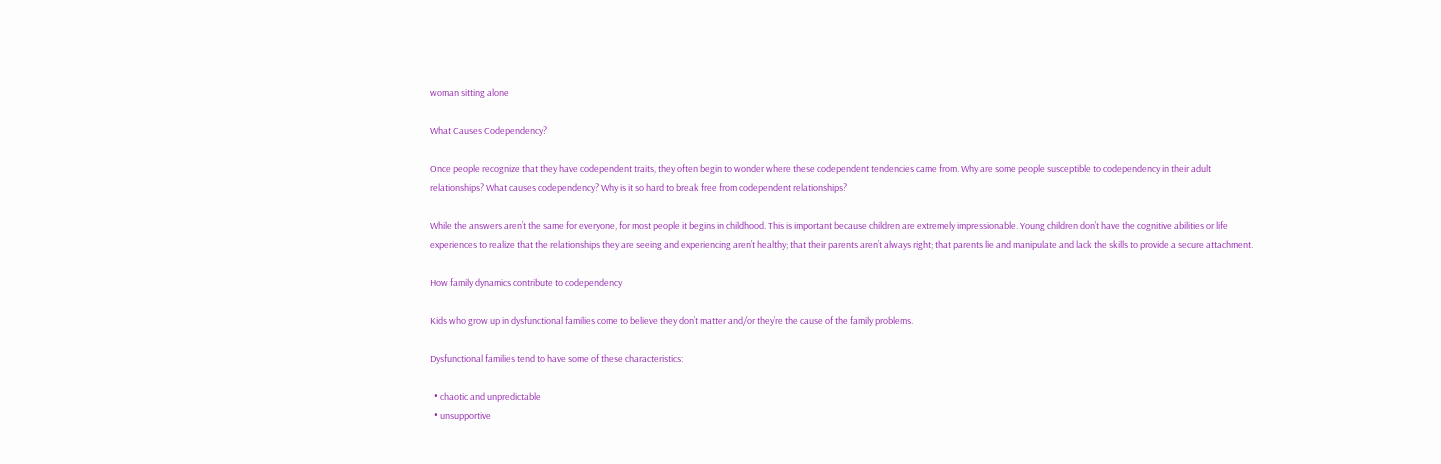woman sitting alone

What Causes Codependency?

Once people recognize that they have codependent traits, they often begin to wonder where these codependent tendencies came from. Why are some people susceptible to codependency in their adult relationships? What causes codependency? Why is it so hard to break free from codependent relationships?

While the answers aren’t the same for everyone, for most people it begins in childhood. This is important because children are extremely impressionable. Young children don’t have the cognitive abilities or life experiences to realize that the relationships they are seeing and experiencing aren’t healthy; that their parents aren’t always right; that parents lie and manipulate and lack the skills to provide a secure attachment.

How family dynamics contribute to codependency

Kids who grow up in dysfunctional families come to believe they don’t matter and/or they’re the cause of the family problems.

Dysfunctional families tend to have some of these characteristics:

  • chaotic and unpredictable
  • unsupportive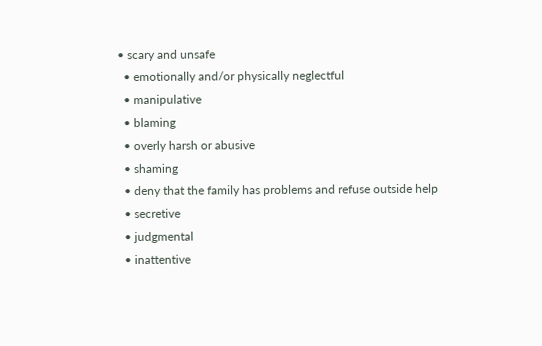• scary and unsafe
  • emotionally and/or physically neglectful
  • manipulative
  • blaming
  • overly harsh or abusive
  • shaming
  • deny that the family has problems and refuse outside help
  • secretive
  • judgmental
  • inattentive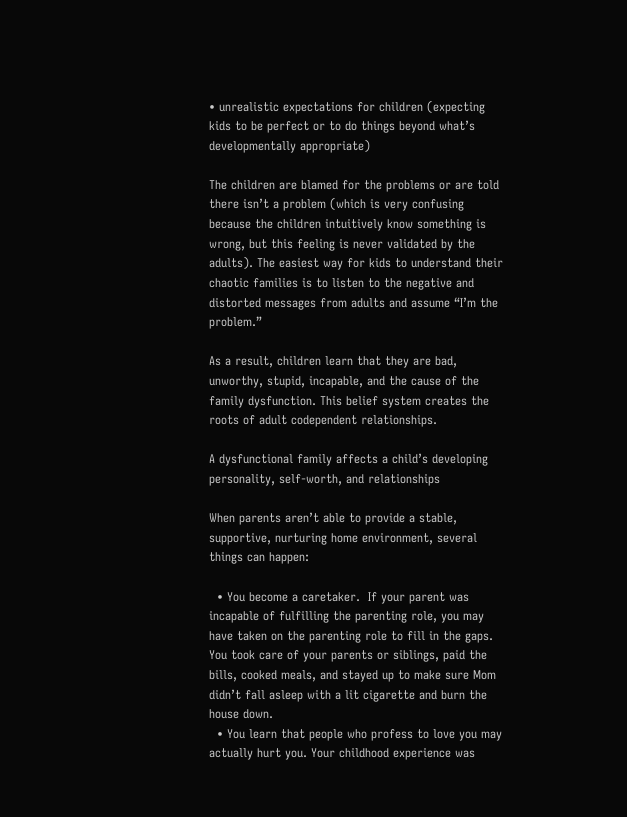• unrealistic expectations for children (expecting kids to be perfect or to do things beyond what’s developmentally appropriate)

The children are blamed for the problems or are told there isn’t a problem (which is very confusing because the children intuitively know something is wrong, but this feeling is never validated by the adults). The easiest way for kids to understand their chaotic families is to listen to the negative and distorted messages from adults and assume “I’m the problem.”

As a result, children learn that they are bad, unworthy, stupid, incapable, and the cause of the family dysfunction. This belief system creates the roots of adult codependent relationships.

A dysfunctional family affects a child’s developing personality, self-worth, and relationships

When parents aren’t able to provide a stable, supportive, nurturing home environment, several things can happen:

  • You become a caretaker.  If your parent was incapable of fulfilling the parenting role, you may have taken on the parenting role to fill in the gaps. You took care of your parents or siblings, paid the bills, cooked meals, and stayed up to make sure Mom didn’t fall asleep with a lit cigarette and burn the house down.
  • You learn that people who profess to love you may actually hurt you. Your childhood experience was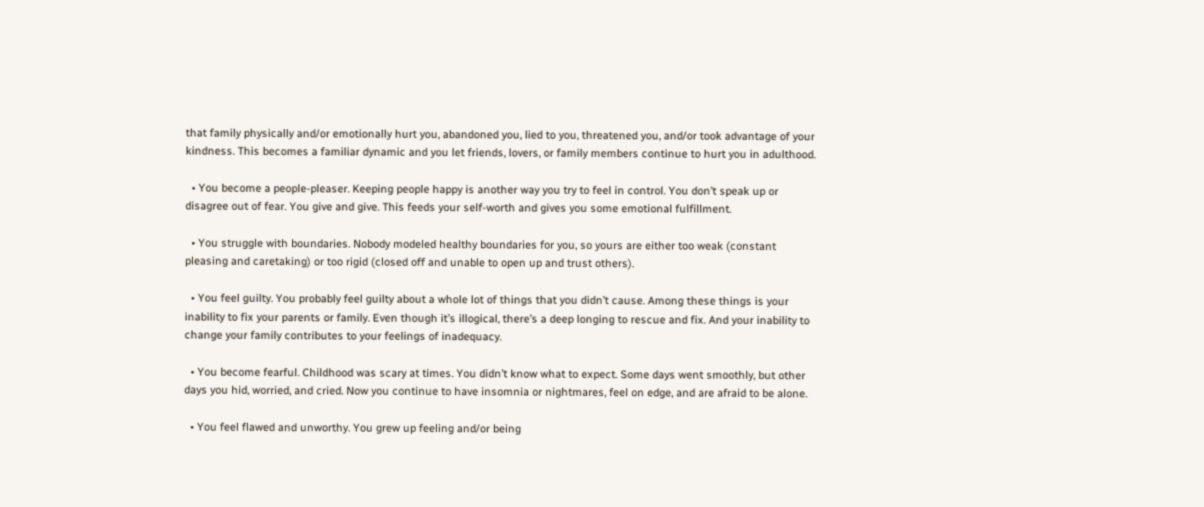that family physically and/or emotionally hurt you, abandoned you, lied to you, threatened you, and/or took advantage of your kindness. This becomes a familiar dynamic and you let friends, lovers, or family members continue to hurt you in adulthood.

  • You become a people-pleaser. Keeping people happy is another way you try to feel in control. You don’t speak up or disagree out of fear. You give and give. This feeds your self-worth and gives you some emotional fulfillment.

  • You struggle with boundaries. Nobody modeled healthy boundaries for you, so yours are either too weak (constant pleasing and caretaking) or too rigid (closed off and unable to open up and trust others).

  • You feel guilty. You probably feel guilty about a whole lot of things that you didn’t cause. Among these things is your inability to fix your parents or family. Even though it’s illogical, there’s a deep longing to rescue and fix. And your inability to change your family contributes to your feelings of inadequacy.

  • You become fearful. Childhood was scary at times. You didn’t know what to expect. Some days went smoothly, but other days you hid, worried, and cried. Now you continue to have insomnia or nightmares, feel on edge, and are afraid to be alone.

  • You feel flawed and unworthy. You grew up feeling and/or being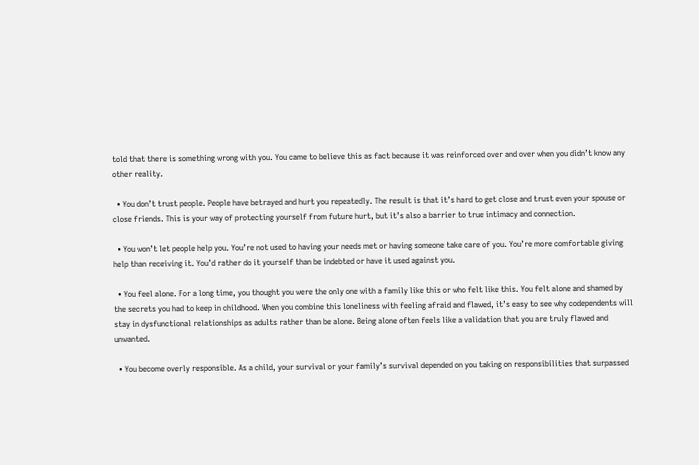told that there is something wrong with you. You came to believe this as fact because it was reinforced over and over when you didn’t know any other reality.

  • You don’t trust people. People have betrayed and hurt you repeatedly. The result is that it’s hard to get close and trust even your spouse or close friends. This is your way of protecting yourself from future hurt, but it’s also a barrier to true intimacy and connection.

  • You won’t let people help you. You’re not used to having your needs met or having someone take care of you. You’re more comfortable giving help than receiving it. You’d rather do it yourself than be indebted or have it used against you.

  • You feel alone. For a long time, you thought you were the only one with a family like this or who felt like this. You felt alone and shamed by the secrets you had to keep in childhood. When you combine this loneliness with feeling afraid and flawed, it’s easy to see why codependents will stay in dysfunctional relationships as adults rather than be alone. Being alone often feels like a validation that you are truly flawed and unwanted.

  • You become overly responsible. As a child, your survival or your family’s survival depended on you taking on responsibilities that surpassed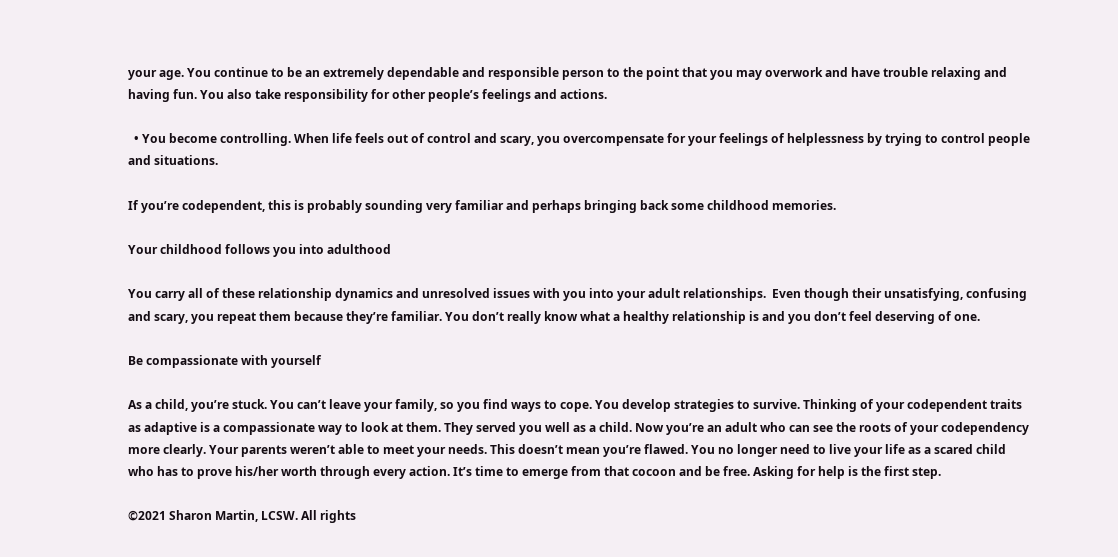your age. You continue to be an extremely dependable and responsible person to the point that you may overwork and have trouble relaxing and having fun. You also take responsibility for other people’s feelings and actions.

  • You become controlling. When life feels out of control and scary, you overcompensate for your feelings of helplessness by trying to control people and situations.

If you’re codependent, this is probably sounding very familiar and perhaps bringing back some childhood memories.

Your childhood follows you into adulthood

You carry all of these relationship dynamics and unresolved issues with you into your adult relationships.  Even though their unsatisfying, confusing and scary, you repeat them because they’re familiar. You don’t really know what a healthy relationship is and you don’t feel deserving of one.

Be compassionate with yourself

As a child, you’re stuck. You can’t leave your family, so you find ways to cope. You develop strategies to survive. Thinking of your codependent traits as adaptive is a compassionate way to look at them. They served you well as a child. Now you’re an adult who can see the roots of your codependency more clearly. Your parents weren’t able to meet your needs. This doesn’t mean you’re flawed. You no longer need to live your life as a scared child who has to prove his/her worth through every action. It’s time to emerge from that cocoon and be free. Asking for help is the first step.

©2021 Sharon Martin, LCSW. All rights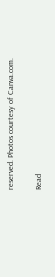reserved. Photos courtesy of Canva.com.

Read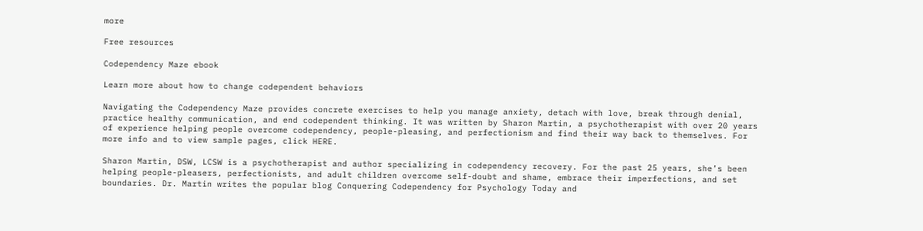more

Free resources

Codependency Maze ebook

Learn more about how to change codependent behaviors

Navigating the Codependency Maze provides concrete exercises to help you manage anxiety, detach with love, break through denial, practice healthy communication, and end codependent thinking. It was written by Sharon Martin, a psychotherapist with over 20 years of experience helping people overcome codependency, people-pleasing, and perfectionism and find their way back to themselves. For more info and to view sample pages, click HERE.

Sharon Martin, DSW, LCSW is a psychotherapist and author specializing in codependency recovery. For the past 25 years, she’s been helping people-pleasers, perfectionists, and adult children overcome self-doubt and shame, embrace their imperfections, and set boundaries. Dr. Martin writes the popular blog Conquering Codependency for Psychology Today and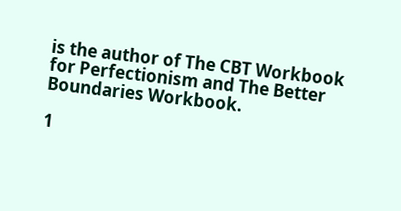is the author of The CBT Workbook for Perfectionism and The Better Boundaries Workbook.

1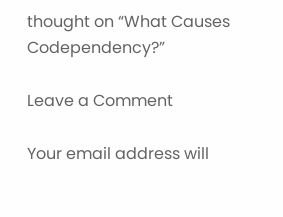thought on “What Causes Codependency?”

Leave a Comment

Your email address will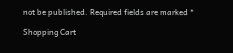not be published. Required fields are marked *

Shopping Cart